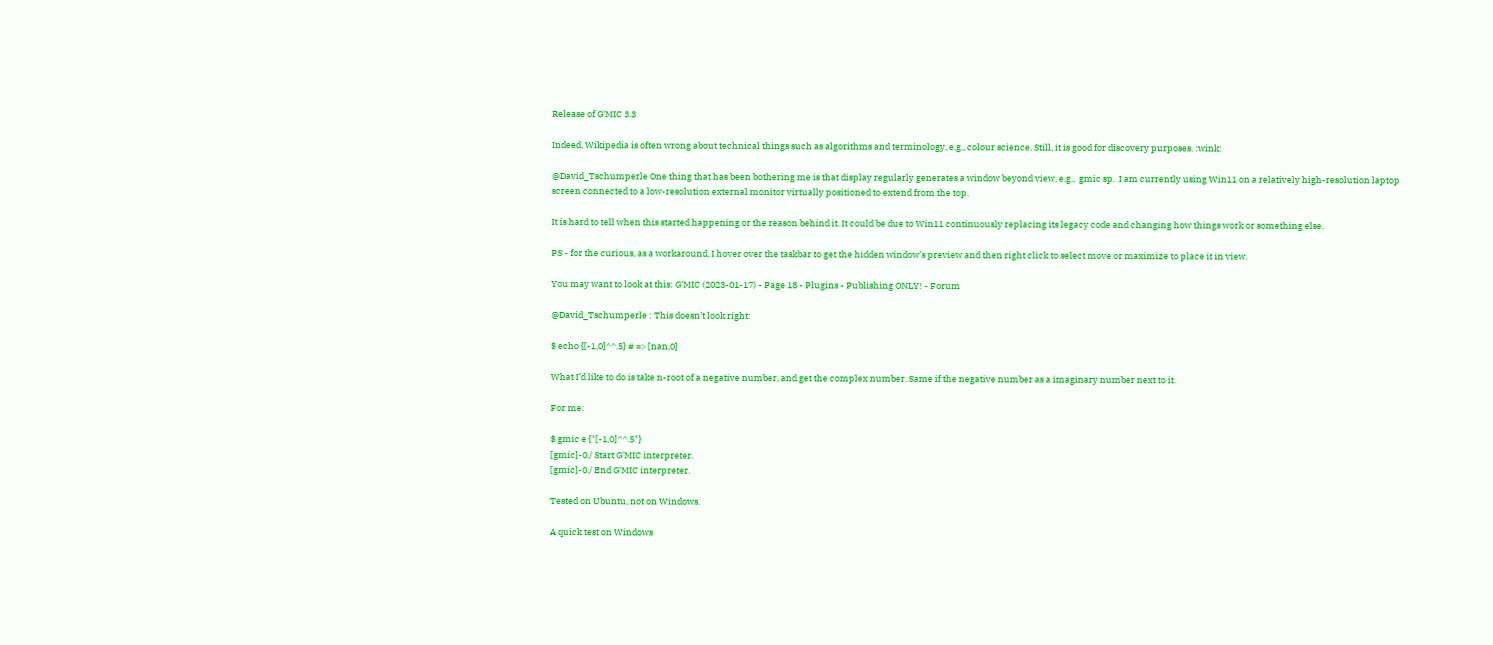Release of G'MIC 3.3

Indeed, Wikipedia is often wrong about technical things such as algorithms and terminology, e.g., colour science. Still, it is good for discovery purposes. :wink:

@David_Tschumperle One thing that has been bothering me is that display regularly generates a window beyond view, e.g.,  gmic sp.  I am currently using Win11 on a relatively high-resolution laptop screen connected to a low-resolution external monitor virtually positioned to extend from the top.

It is hard to tell when this started happening or the reason behind it. It could be due to Win11 continuously replacing its legacy code and changing how things work or something else.

PS - for the curious, as a workaround, I hover over the taskbar to get the hidden window’s preview and then right click to select move or maximize to place it in view.

You may want to look at this: G'MIC (2023-01-17) - Page 18 - Plugins - Publishing ONLY! - Forum

@David_Tschumperle : This doesn’t look right:

$ echo {[-1,0]^^.5} # => [nan,0]

What I’d like to do is take n-root of a negative number, and get the complex number. Same if the negative number as a imaginary number next to it.

For me:

$ gmic e {"[-1,0]^^.5"}
[gmic]-0./ Start G'MIC interpreter.
[gmic]-0./ End G'MIC interpreter.

Tested on Ubuntu, not on Windows.

A quick test on Windows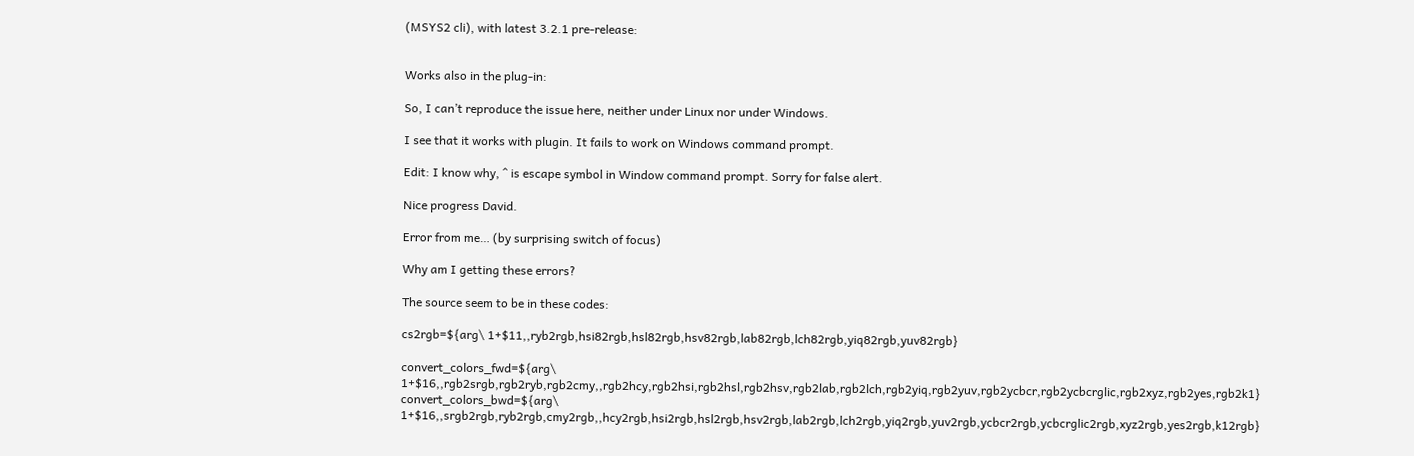(MSYS2 cli), with latest 3.2.1 pre-release:


Works also in the plug-in:

So, I can’t reproduce the issue here, neither under Linux nor under Windows.

I see that it works with plugin. It fails to work on Windows command prompt.

Edit: I know why, ^ is escape symbol in Window command prompt. Sorry for false alert.

Nice progress David.

Error from me… (by surprising switch of focus)

Why am I getting these errors?

The source seem to be in these codes:

cs2rgb=${arg\ 1+$11,,ryb2rgb,hsi82rgb,hsl82rgb,hsv82rgb,lab82rgb,lch82rgb,yiq82rgb,yuv82rgb}

convert_colors_fwd=${arg\ 1+$16,,rgb2srgb,rgb2ryb,rgb2cmy,,rgb2hcy,rgb2hsi,rgb2hsl,rgb2hsv,rgb2lab,rgb2lch,rgb2yiq,rgb2yuv,rgb2ycbcr,rgb2ycbcrglic,rgb2xyz,rgb2yes,rgb2k1}
convert_colors_bwd=${arg\ 1+$16,,srgb2rgb,ryb2rgb,cmy2rgb,,hcy2rgb,hsi2rgb,hsl2rgb,hsv2rgb,lab2rgb,lch2rgb,yiq2rgb,yuv2rgb,ycbcr2rgb,ycbcrglic2rgb,xyz2rgb,yes2rgb,k12rgb}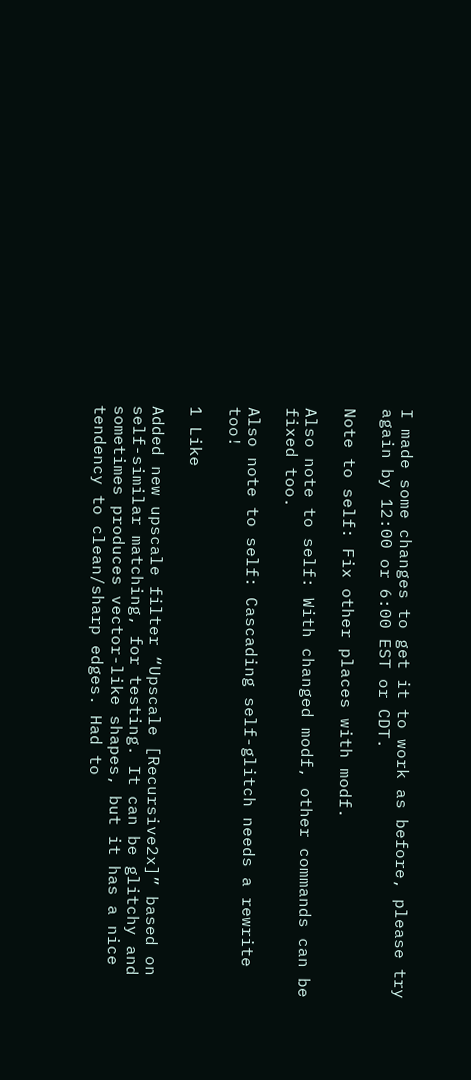I made some changes to get it to work as before, please try again by 12:00 or 6:00 EST or CDT.

Note to self: Fix other places with modf.

Also note to self: With changed modf, other commands can be fixed too.

Also note to self: Cascading self-glitch needs a rewrite too!

1 Like

Added new upscale filter “Upscale [Recursive2x]” based on self-similar matching, for testing. It can be glitchy and sometimes produces vector-like shapes, but it has a nice tendency to clean/sharp edges. Had to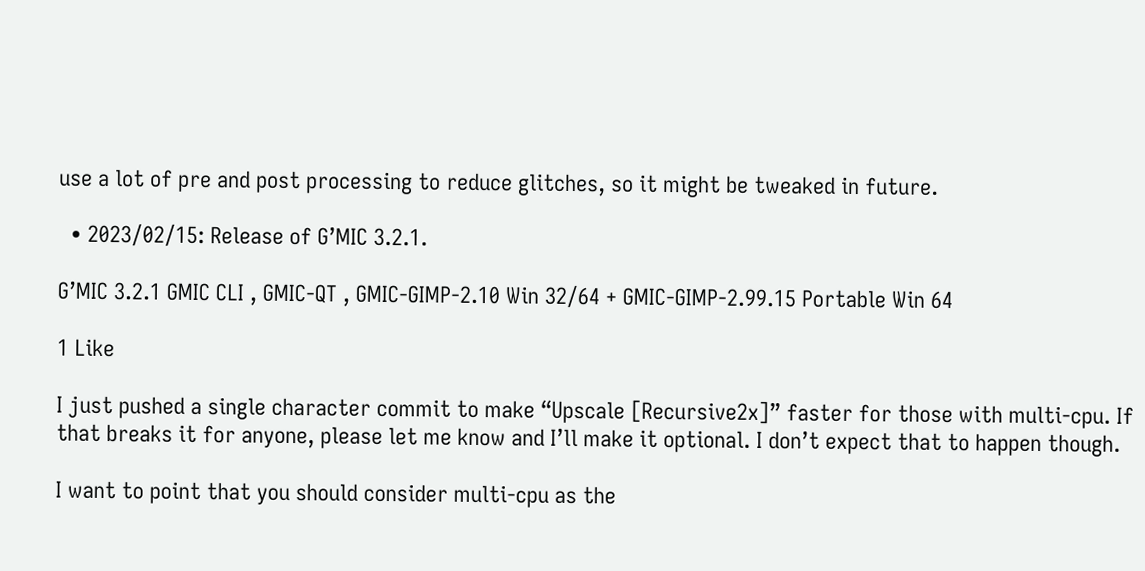use a lot of pre and post processing to reduce glitches, so it might be tweaked in future.

  • 2023/02/15: Release of G’MIC 3.2.1.

G’MIC 3.2.1 GMIC CLI , GMIC-QT , GMIC-GIMP-2.10 Win 32/64 + GMIC-GIMP-2.99.15 Portable Win 64

1 Like

I just pushed a single character commit to make “Upscale [Recursive2x]” faster for those with multi-cpu. If that breaks it for anyone, please let me know and I’ll make it optional. I don’t expect that to happen though.

I want to point that you should consider multi-cpu as the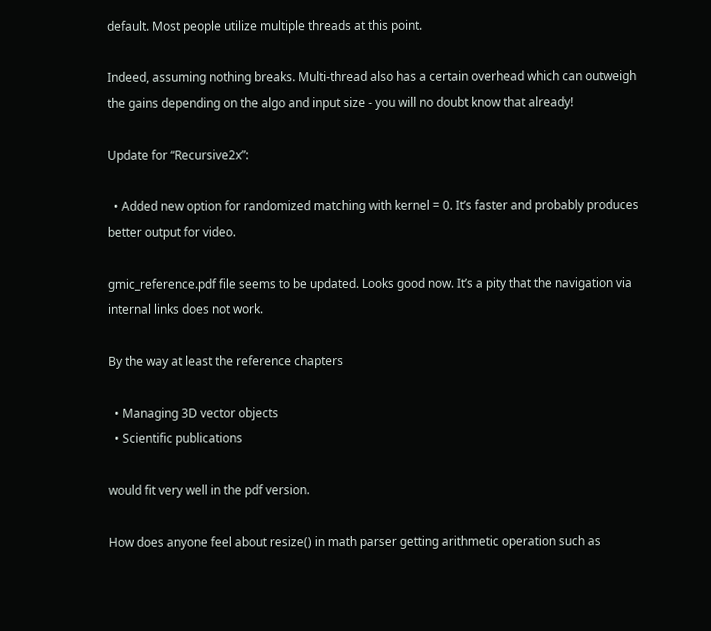default. Most people utilize multiple threads at this point.

Indeed, assuming nothing breaks. Multi-thread also has a certain overhead which can outweigh the gains depending on the algo and input size - you will no doubt know that already!

Update for “Recursive2x”:

  • Added new option for randomized matching with kernel = 0. It’s faster and probably produces better output for video.

gmic_reference.pdf file seems to be updated. Looks good now. It’s a pity that the navigation via internal links does not work.

By the way at least the reference chapters

  • Managing 3D vector objects
  • Scientific publications

would fit very well in the pdf version.

How does anyone feel about resize() in math parser getting arithmetic operation such as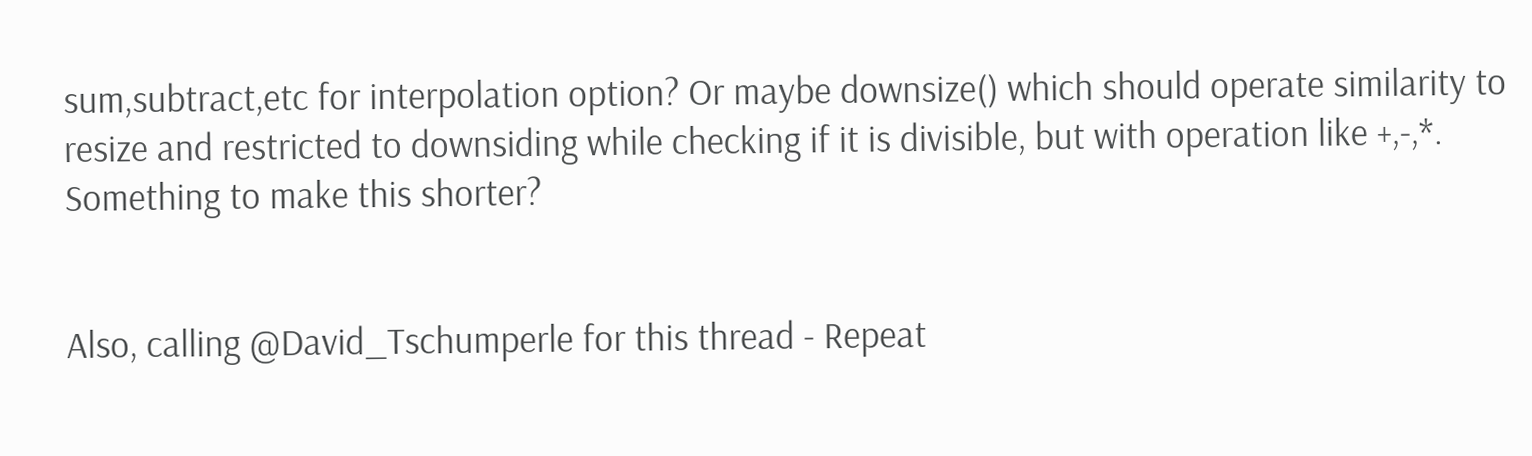sum,subtract,etc for interpolation option? Or maybe downsize() which should operate similarity to resize and restricted to downsiding while checking if it is divisible, but with operation like +,-,*. Something to make this shorter?


Also, calling @David_Tschumperle for this thread - Repeat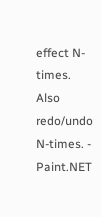effect N-times. Also redo/undo N-times. - Paint.NET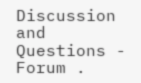Discussion and Questions - Forum .